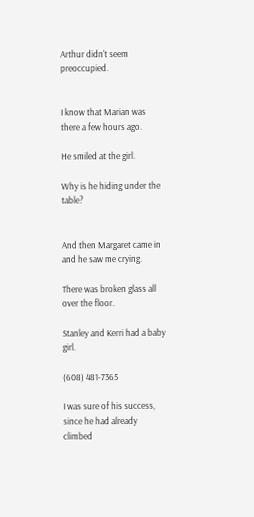Arthur didn't seem preoccupied.


I know that Marian was there a few hours ago.

He smiled at the girl.

Why is he hiding under the table?


And then Margaret came in and he saw me crying.

There was broken glass all over the floor.

Stanley and Kerri had a baby girl.

(608) 481-7365

I was sure of his success, since he had already climbed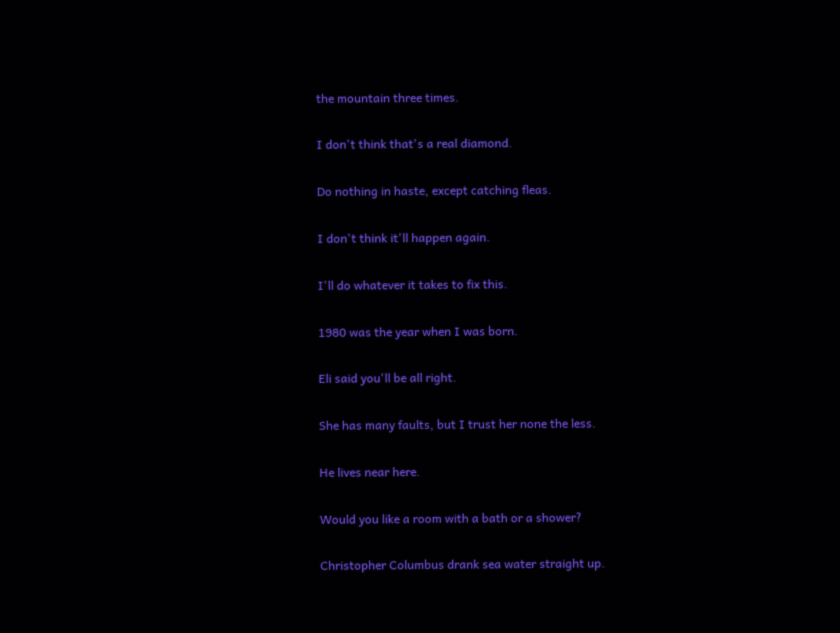the mountain three times.

I don't think that's a real diamond.

Do nothing in haste, except catching fleas.

I don't think it'll happen again.

I'll do whatever it takes to fix this.

1980 was the year when I was born.

Eli said you'll be all right.

She has many faults, but I trust her none the less.

He lives near here.

Would you like a room with a bath or a shower?

Christopher Columbus drank sea water straight up.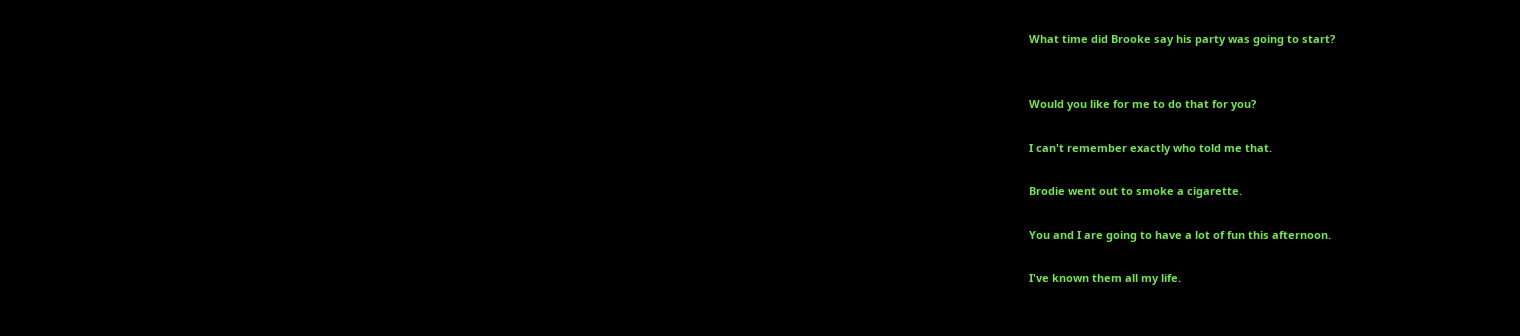What time did Brooke say his party was going to start?


Would you like for me to do that for you?

I can't remember exactly who told me that.

Brodie went out to smoke a cigarette.

You and I are going to have a lot of fun this afternoon.

I've known them all my life.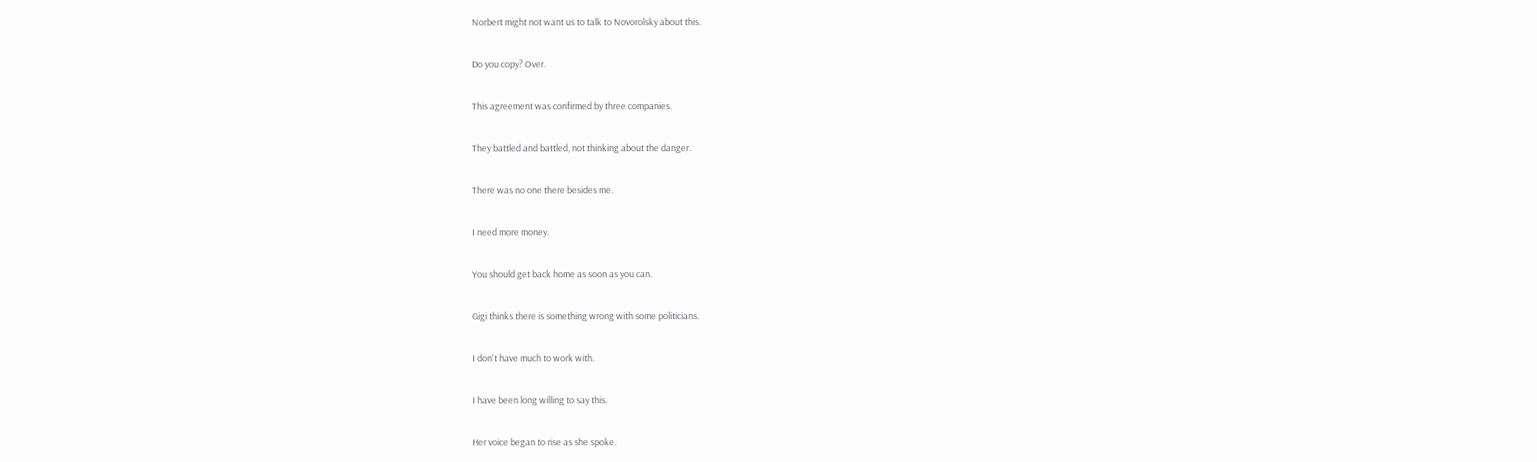Norbert might not want us to talk to Novorolsky about this.

Do you copy? Over.

This agreement was confirmed by three companies.

They battled and battled, not thinking about the danger.

There was no one there besides me.

I need more money.

You should get back home as soon as you can.

Gigi thinks there is something wrong with some politicians.

I don't have much to work with.

I have been long willing to say this.

Her voice began to rise as she spoke.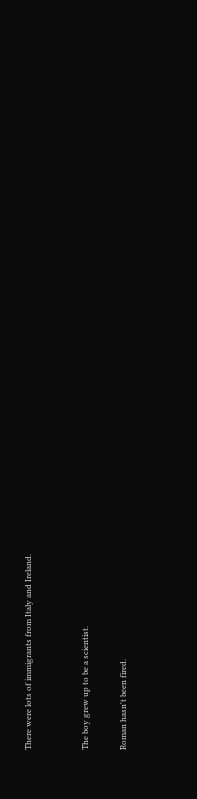There were lots of immigrants from Italy and Ireland.


The boy grew up to be a scientist.

Roman hasn't been fired.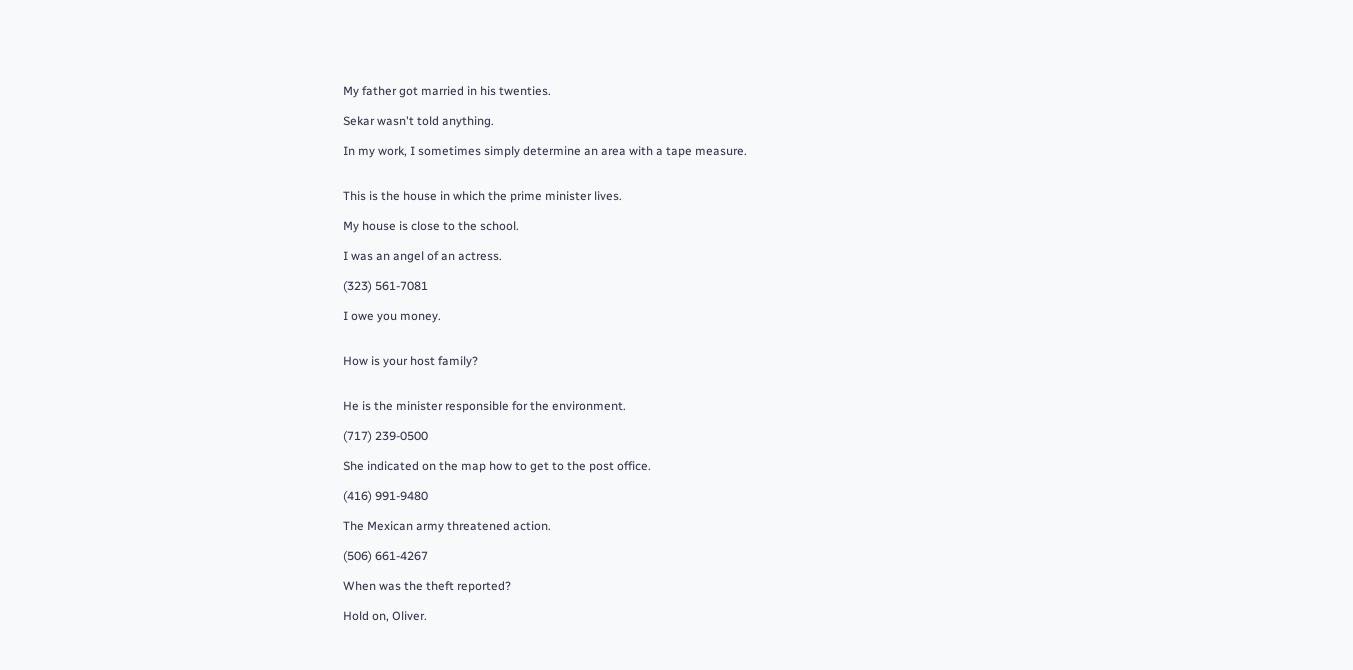My father got married in his twenties.

Sekar wasn't told anything.

In my work, I sometimes simply determine an area with a tape measure.


This is the house in which the prime minister lives.

My house is close to the school.

I was an angel of an actress.

(323) 561-7081

I owe you money.


How is your host family?


He is the minister responsible for the environment.

(717) 239-0500

She indicated on the map how to get to the post office.

(416) 991-9480

The Mexican army threatened action.

(506) 661-4267

When was the theft reported?

Hold on, Oliver.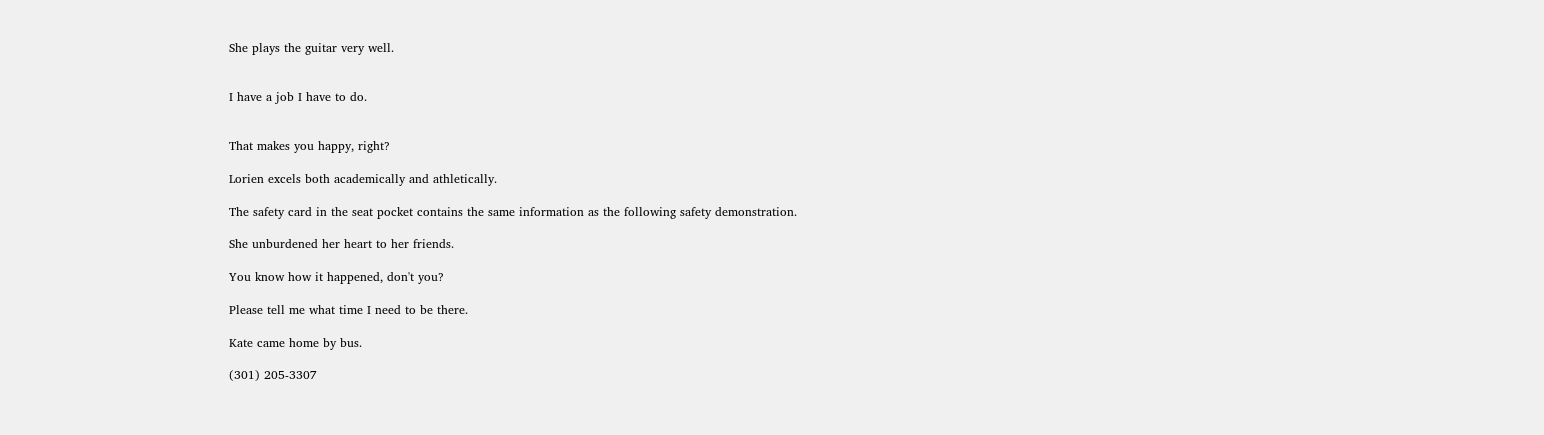She plays the guitar very well.


I have a job I have to do.


That makes you happy, right?

Lorien excels both academically and athletically.

The safety card in the seat pocket contains the same information as the following safety demonstration.

She unburdened her heart to her friends.

You know how it happened, don't you?

Please tell me what time I need to be there.

Kate came home by bus.

(301) 205-3307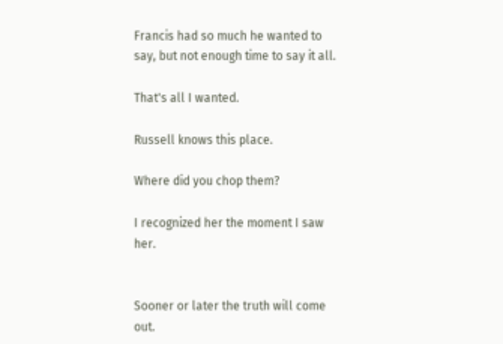Francis had so much he wanted to say, but not enough time to say it all.

That's all I wanted.

Russell knows this place.

Where did you chop them?

I recognized her the moment I saw her.


Sooner or later the truth will come out.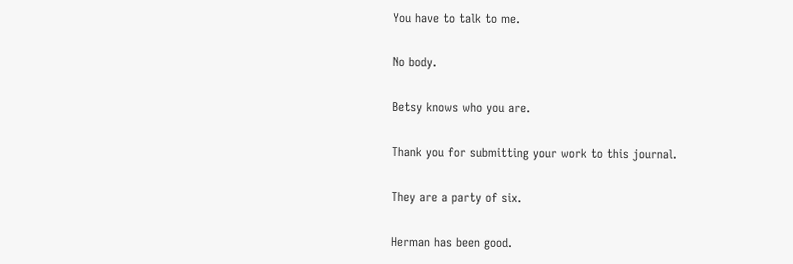You have to talk to me.

No body.

Betsy knows who you are.

Thank you for submitting your work to this journal.

They are a party of six.

Herman has been good.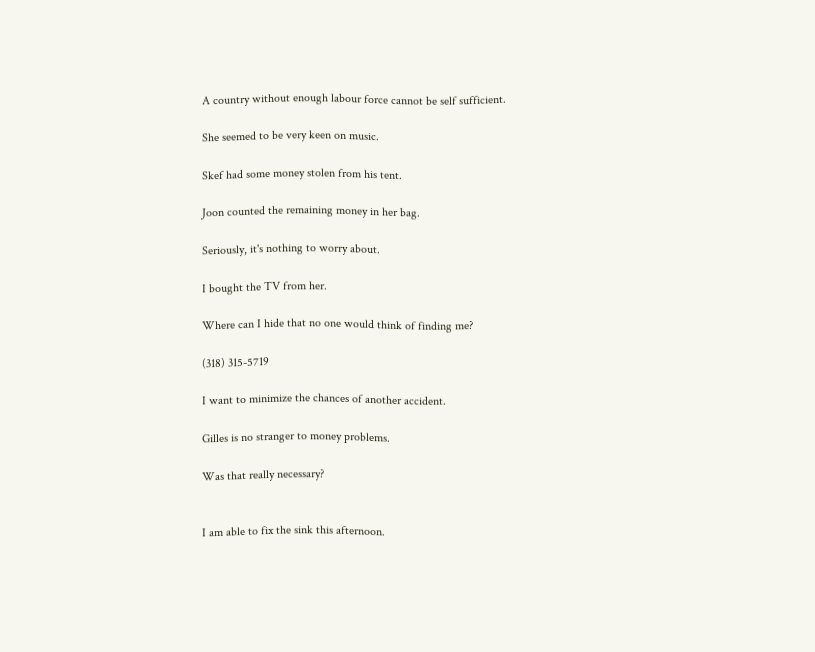A country without enough labour force cannot be self sufficient.

She seemed to be very keen on music.

Skef had some money stolen from his tent.

Joon counted the remaining money in her bag.

Seriously, it's nothing to worry about.

I bought the TV from her.

Where can I hide that no one would think of finding me?

(318) 315-5719

I want to minimize the chances of another accident.

Gilles is no stranger to money problems.

Was that really necessary?


I am able to fix the sink this afternoon.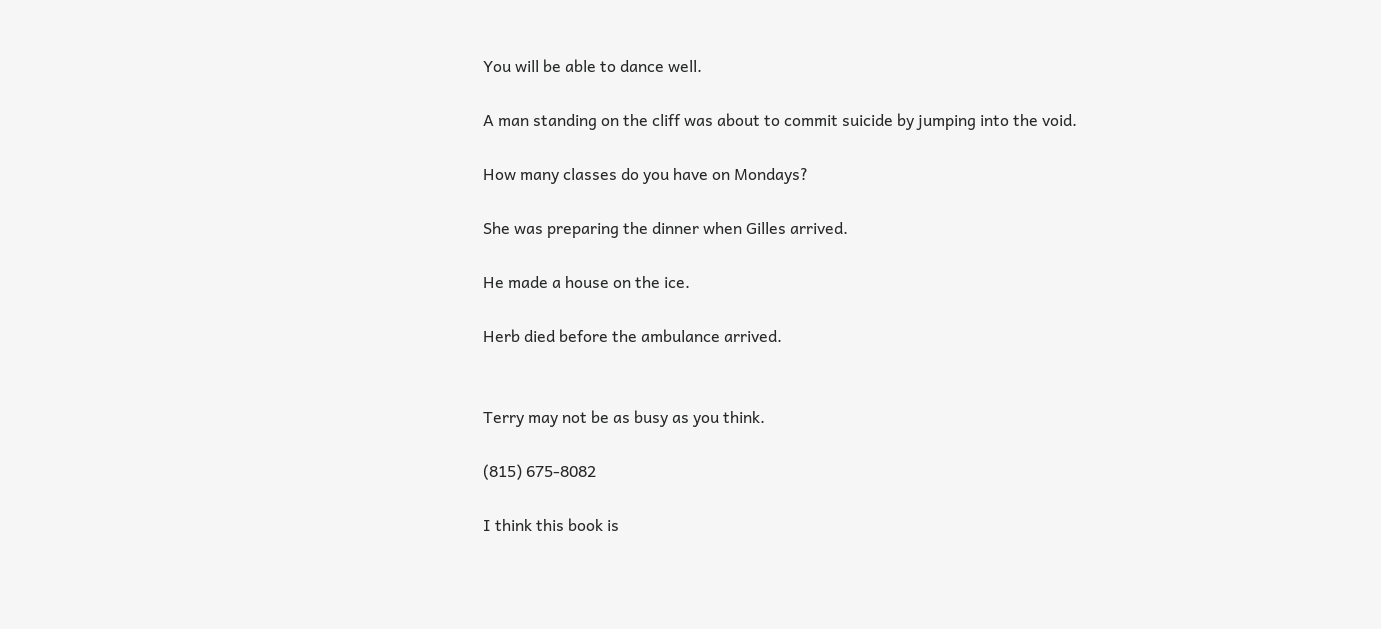You will be able to dance well.

A man standing on the cliff was about to commit suicide by jumping into the void.

How many classes do you have on Mondays?

She was preparing the dinner when Gilles arrived.

He made a house on the ice.

Herb died before the ambulance arrived.


Terry may not be as busy as you think.

(815) 675-8082

I think this book is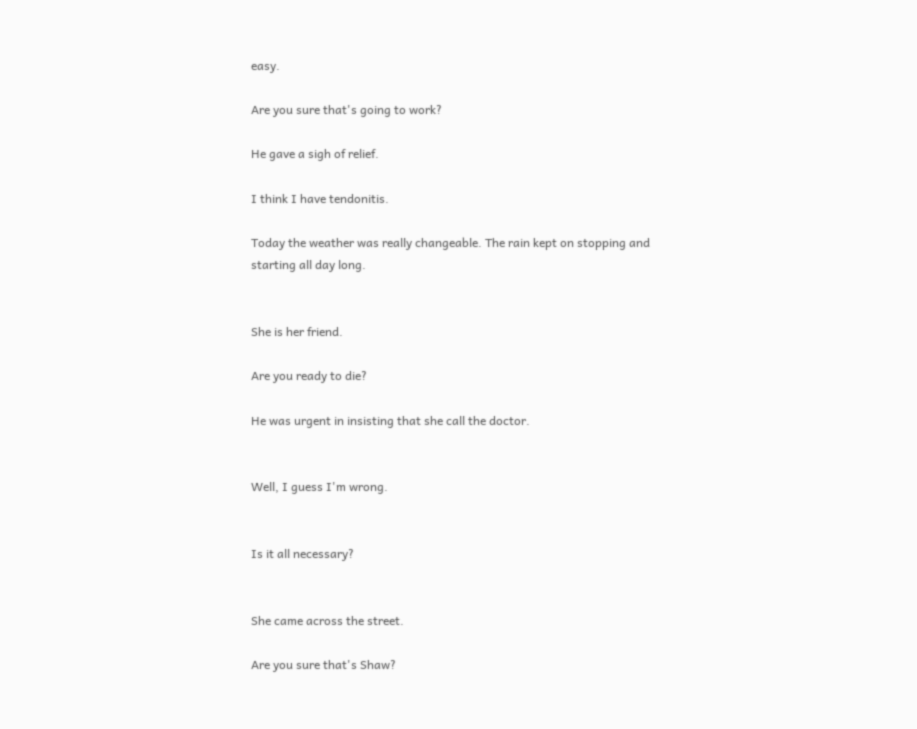easy.

Are you sure that's going to work?

He gave a sigh of relief.

I think I have tendonitis.

Today the weather was really changeable. The rain kept on stopping and starting all day long.


She is her friend.

Are you ready to die?

He was urgent in insisting that she call the doctor.


Well, I guess I'm wrong.


Is it all necessary?


She came across the street.

Are you sure that's Shaw?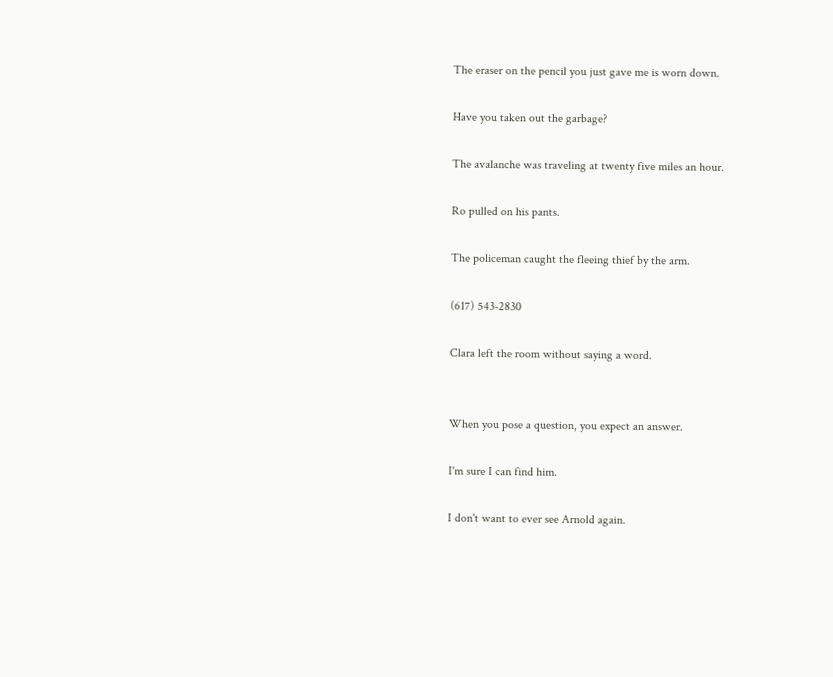The eraser on the pencil you just gave me is worn down.

Have you taken out the garbage?

The avalanche was traveling at twenty five miles an hour.

Ro pulled on his pants.

The policeman caught the fleeing thief by the arm.

(617) 543-2830

Clara left the room without saying a word.


When you pose a question, you expect an answer.

I'm sure I can find him.

I don't want to ever see Arnold again.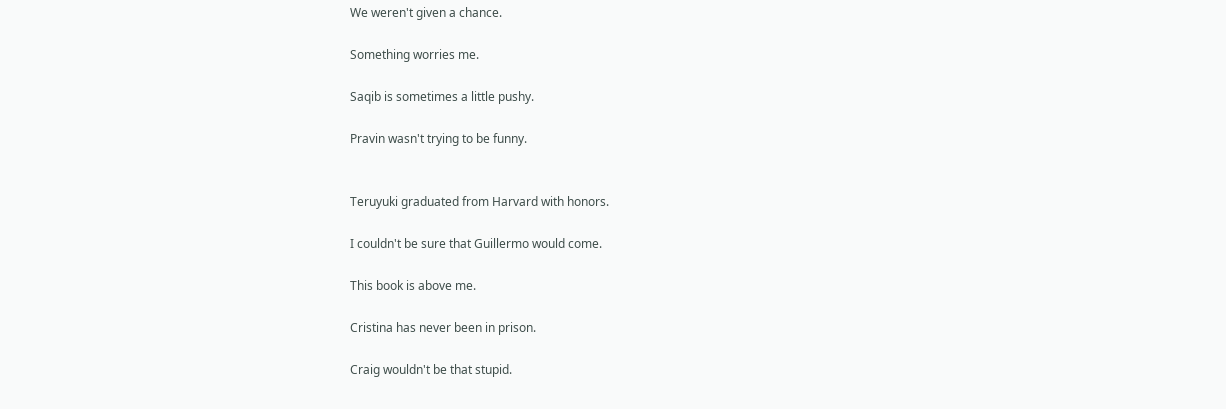We weren't given a chance.

Something worries me.

Saqib is sometimes a little pushy.

Pravin wasn't trying to be funny.


Teruyuki graduated from Harvard with honors.

I couldn't be sure that Guillermo would come.

This book is above me.

Cristina has never been in prison.

Craig wouldn't be that stupid.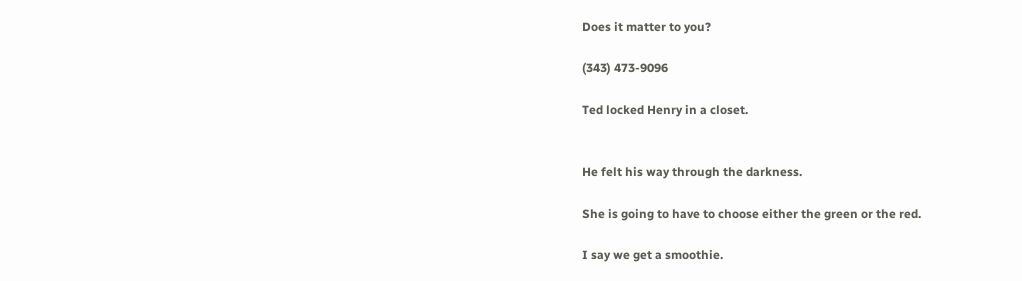Does it matter to you?

(343) 473-9096

Ted locked Henry in a closet.


He felt his way through the darkness.

She is going to have to choose either the green or the red.

I say we get a smoothie.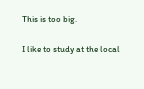This is too big.

I like to study at the local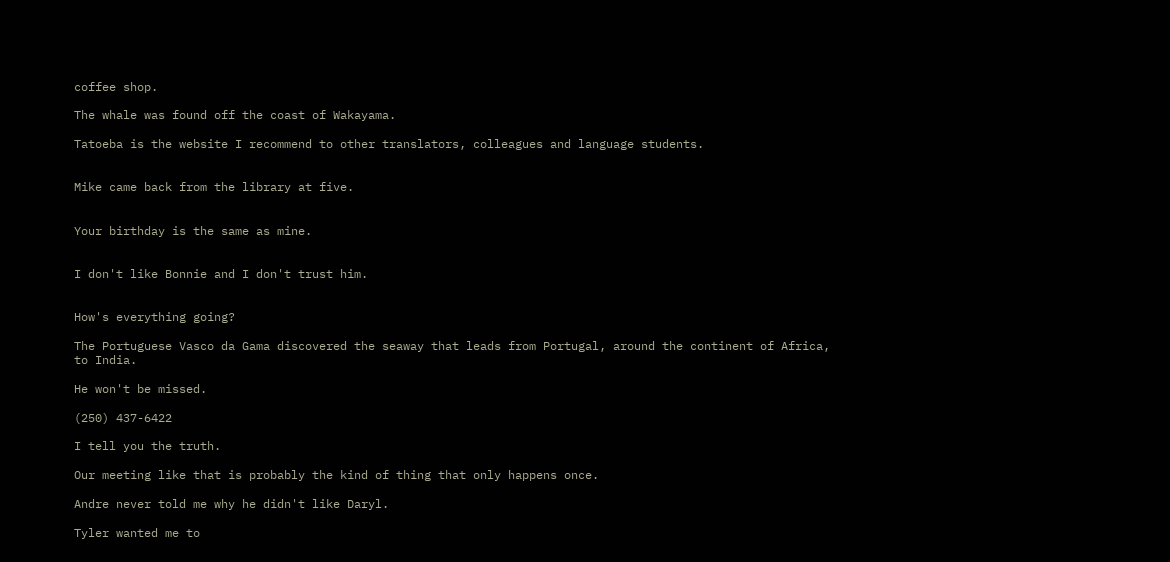coffee shop.

The whale was found off the coast of Wakayama.

Tatoeba is the website I recommend to other translators, colleagues and language students.


Mike came back from the library at five.


Your birthday is the same as mine.


I don't like Bonnie and I don't trust him.


How's everything going?

The Portuguese Vasco da Gama discovered the seaway that leads from Portugal, around the continent of Africa, to India.

He won't be missed.

(250) 437-6422

I tell you the truth.

Our meeting like that is probably the kind of thing that only happens once.

Andre never told me why he didn't like Daryl.

Tyler wanted me to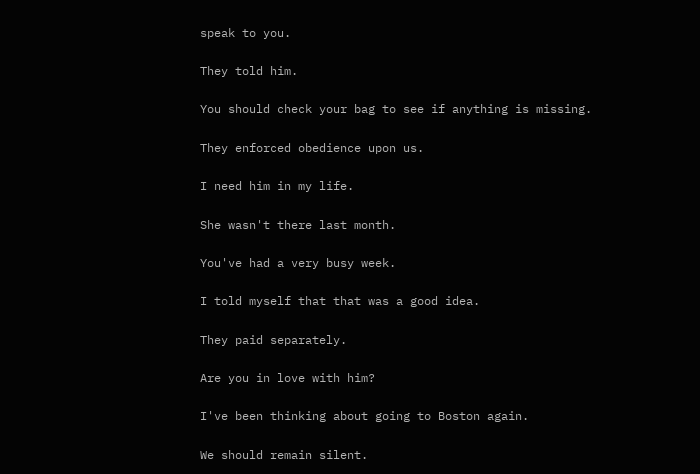speak to you.

They told him.

You should check your bag to see if anything is missing.

They enforced obedience upon us.

I need him in my life.

She wasn't there last month.

You've had a very busy week.

I told myself that that was a good idea.

They paid separately.

Are you in love with him?

I've been thinking about going to Boston again.

We should remain silent.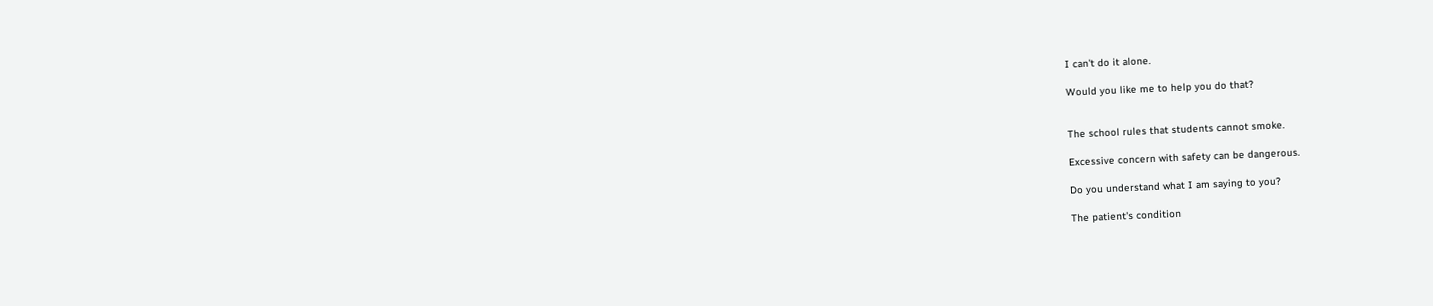I can't do it alone.

Would you like me to help you do that?


The school rules that students cannot smoke.

Excessive concern with safety can be dangerous.

Do you understand what I am saying to you?

The patient's condition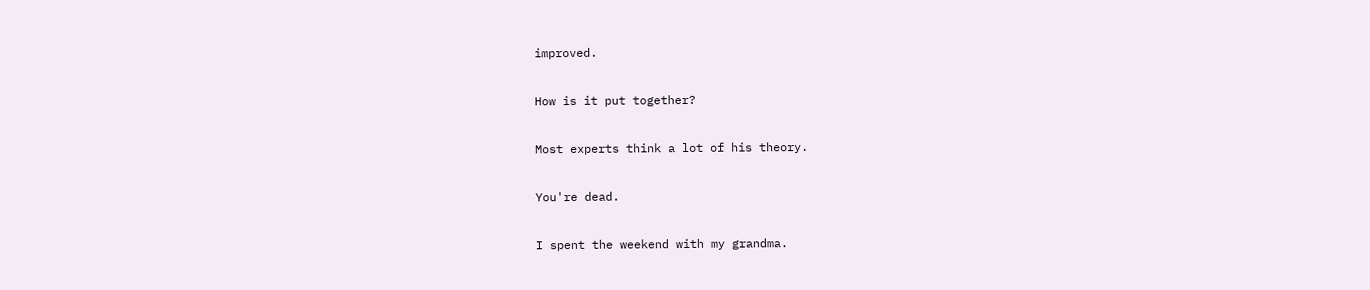improved.

How is it put together?

Most experts think a lot of his theory.

You're dead.

I spent the weekend with my grandma.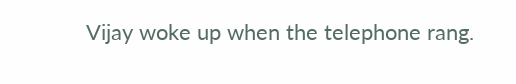Vijay woke up when the telephone rang.